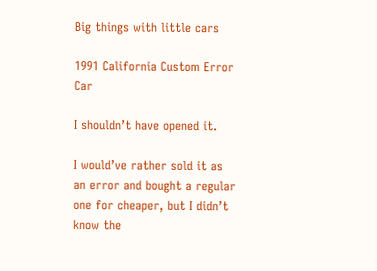Big things with little cars

1991 California Custom Error Car

I shouldn’t have opened it.

I would’ve rather sold it as an error and bought a regular one for cheaper, but I didn’t know the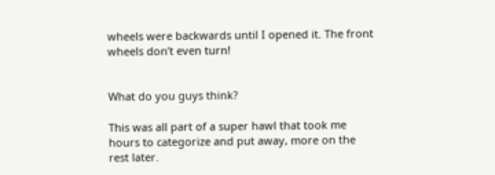wheels were backwards until I opened it. The front wheels don’t even turn!


What do you guys think?

This was all part of a super hawl that took me hours to categorize and put away, more on the rest later.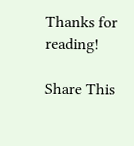Thanks for reading!

Share This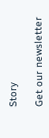Story

Get our newsletter